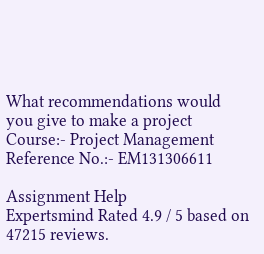What recommendations would you give to make a project
Course:- Project Management
Reference No.:- EM131306611

Assignment Help
Expertsmind Rated 4.9 / 5 based on 47215 reviews.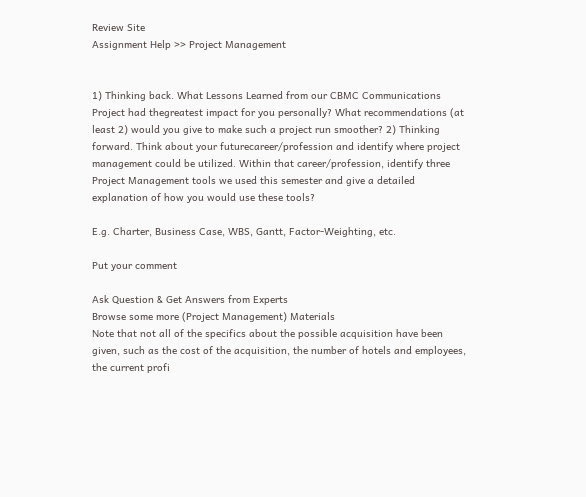Review Site
Assignment Help >> Project Management


1) Thinking back. What Lessons Learned from our CBMC Communications Project had thegreatest impact for you personally? What recommendations (at least 2) would you give to make such a project run smoother? 2) Thinking forward. Think about your futurecareer/profession and identify where project management could be utilized. Within that career/profession, identify three Project Management tools we used this semester and give a detailed explanation of how you would use these tools?

E.g. Charter, Business Case, WBS, Gantt, Factor-Weighting, etc.

Put your comment

Ask Question & Get Answers from Experts
Browse some more (Project Management) Materials
Note that not all of the specifics about the possible acquisition have been given, such as the cost of the acquisition, the number of hotels and employees, the current profi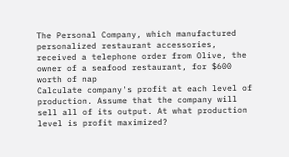The Personal Company, which manufactured personalized restaurant accessories, received a telephone order from Olive, the owner of a seafood restaurant, for $600 worth of nap
Calculate company's profit at each level of production. Assume that the company will sell all of its output. At what production level is profit maximized?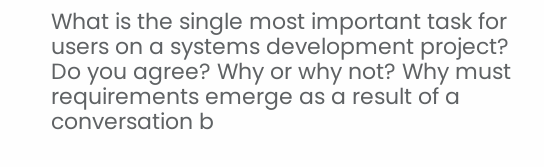What is the single most important task for users on a systems development project? Do you agree? Why or why not? Why must requirements emerge as a result of a conversation b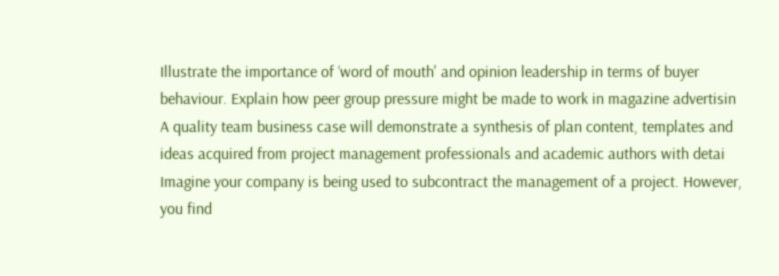Illustrate the importance of ‘word of mouth' and opinion leadership in terms of buyer behaviour. Explain how peer group pressure might be made to work in magazine advertisin
A quality team business case will demonstrate a synthesis of plan content, templates and ideas acquired from project management professionals and academic authors with detai
Imagine your company is being used to subcontract the management of a project. However, you find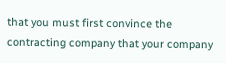that you must first convince the contracting company that your company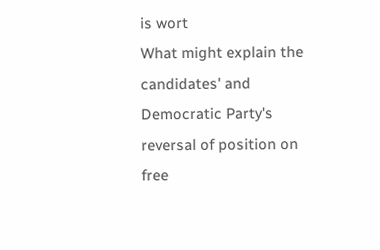is wort
What might explain the candidates' and Democratic Party's reversal of position on free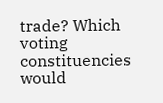trade? Which voting constituencies would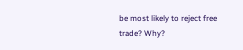be most likely to reject free trade? Why?